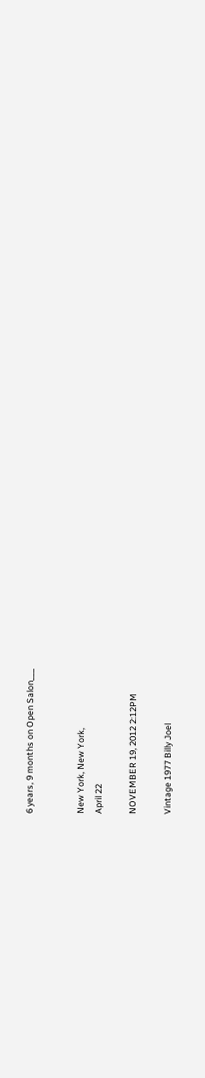6 years, 9 months on Open Salon___


New York, New York,
April 22

NOVEMBER 19, 2012 2:12PM

Vintage 1977 Billy Joel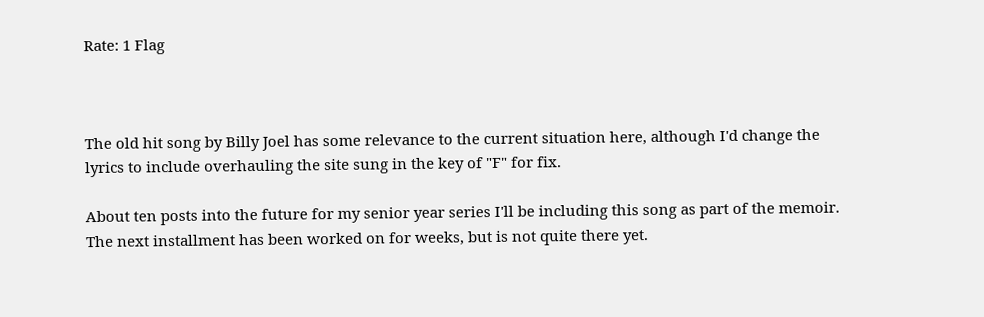Rate: 1 Flag



The old hit song by Billy Joel has some relevance to the current situation here, although I'd change the lyrics to include overhauling the site sung in the key of "F" for fix.

About ten posts into the future for my senior year series I'll be including this song as part of the memoir. The next installment has been worked on for weeks, but is not quite there yet.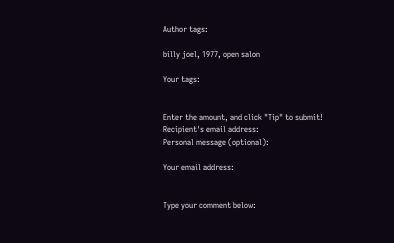Author tags:

billy joel, 1977, open salon

Your tags:


Enter the amount, and click "Tip" to submit!
Recipient's email address:
Personal message (optional):

Your email address:


Type your comment below: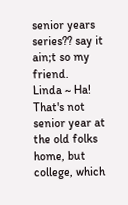senior years series?? say it ain;t so my friend.
Linda ~ Ha! That's not senior year at the old folks home, but college, which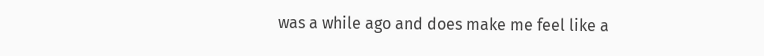was a while ago and does make me feel like a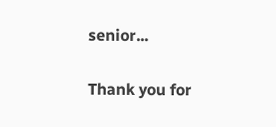senior...

Thank you for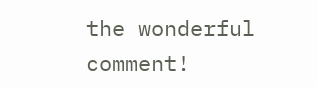the wonderful comment!